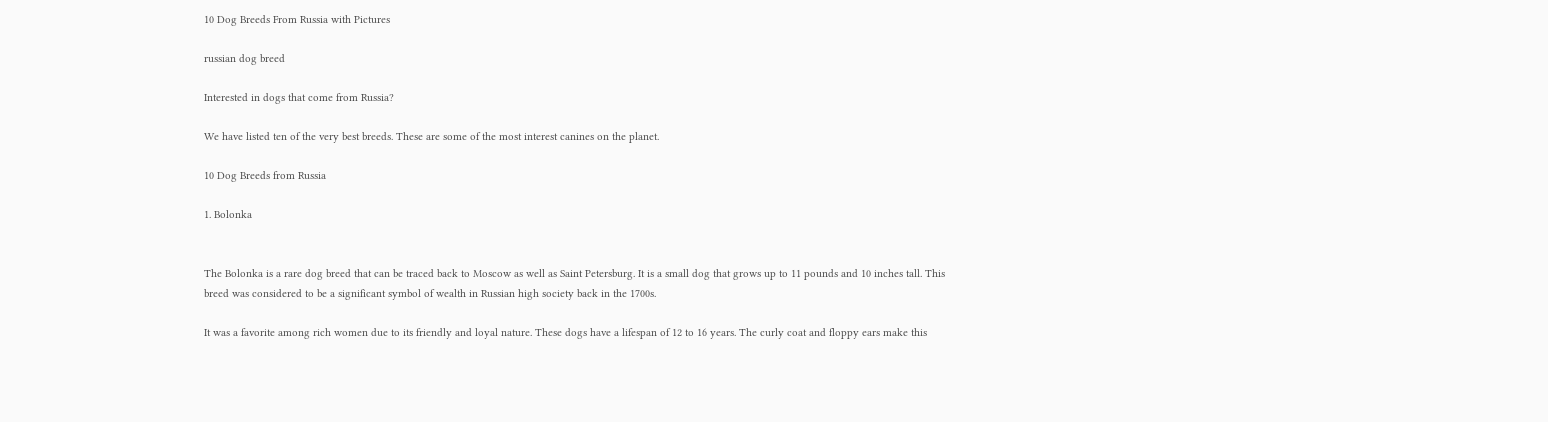10 Dog Breeds From Russia with Pictures

russian dog breed

Interested in dogs that come from Russia?

We have listed ten of the very best breeds. These are some of the most interest canines on the planet.

10 Dog Breeds from Russia

1. Bolonka


The Bolonka is a rare dog breed that can be traced back to Moscow as well as Saint Petersburg. It is a small dog that grows up to 11 pounds and 10 inches tall. This breed was considered to be a significant symbol of wealth in Russian high society back in the 1700s.

It was a favorite among rich women due to its friendly and loyal nature. These dogs have a lifespan of 12 to 16 years. The curly coat and floppy ears make this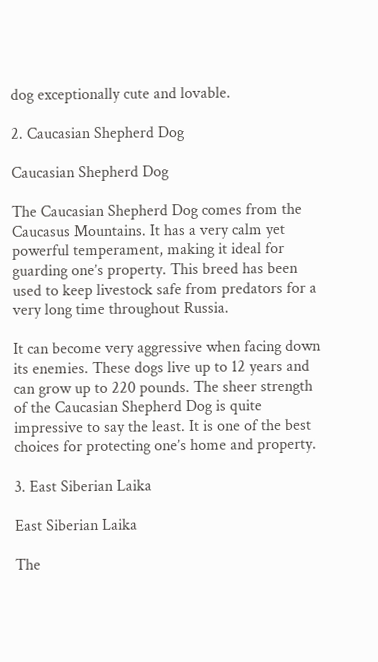dog exceptionally cute and lovable.

2. Caucasian Shepherd Dog

Caucasian Shepherd Dog

The Caucasian Shepherd Dog comes from the Caucasus Mountains. It has a very calm yet powerful temperament, making it ideal for guarding one’s property. This breed has been used to keep livestock safe from predators for a very long time throughout Russia.

It can become very aggressive when facing down its enemies. These dogs live up to 12 years and can grow up to 220 pounds. The sheer strength of the Caucasian Shepherd Dog is quite impressive to say the least. It is one of the best choices for protecting one’s home and property.

3. East Siberian Laika

East Siberian Laika

The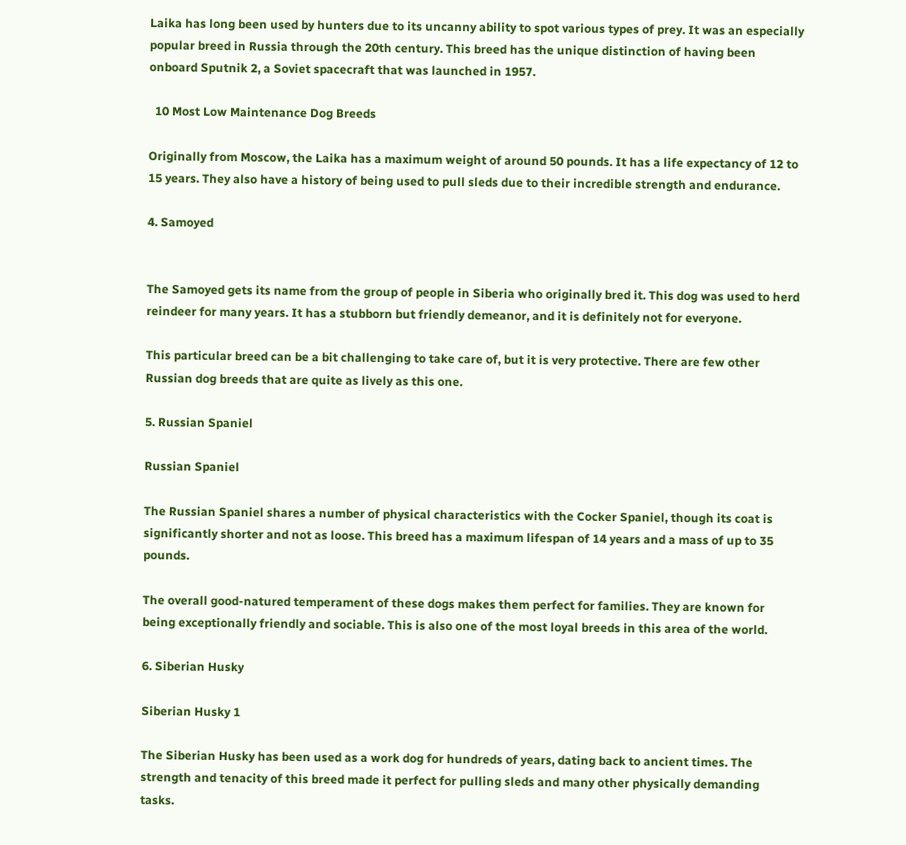Laika has long been used by hunters due to its uncanny ability to spot various types of prey. It was an especially popular breed in Russia through the 20th century. This breed has the unique distinction of having been onboard Sputnik 2, a Soviet spacecraft that was launched in 1957.

  10 Most Low Maintenance Dog Breeds

Originally from Moscow, the Laika has a maximum weight of around 50 pounds. It has a life expectancy of 12 to 15 years. They also have a history of being used to pull sleds due to their incredible strength and endurance.

4. Samoyed


The Samoyed gets its name from the group of people in Siberia who originally bred it. This dog was used to herd reindeer for many years. It has a stubborn but friendly demeanor, and it is definitely not for everyone.

This particular breed can be a bit challenging to take care of, but it is very protective. There are few other Russian dog breeds that are quite as lively as this one.

5. Russian Spaniel

Russian Spaniel

The Russian Spaniel shares a number of physical characteristics with the Cocker Spaniel, though its coat is significantly shorter and not as loose. This breed has a maximum lifespan of 14 years and a mass of up to 35 pounds.

The overall good-natured temperament of these dogs makes them perfect for families. They are known for being exceptionally friendly and sociable. This is also one of the most loyal breeds in this area of the world.

6. Siberian Husky

Siberian Husky 1

The Siberian Husky has been used as a work dog for hundreds of years, dating back to ancient times. The strength and tenacity of this breed made it perfect for pulling sleds and many other physically demanding tasks.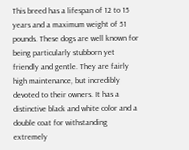This breed has a lifespan of 12 to 15 years and a maximum weight of 51 pounds. These dogs are well known for being particularly stubborn yet friendly and gentle. They are fairly high maintenance, but incredibly devoted to their owners. It has a distinctive black and white color and a double coat for withstanding extremely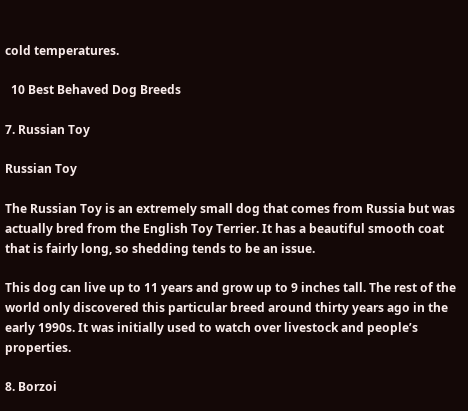cold temperatures.

  10 Best Behaved Dog Breeds

7. Russian Toy

Russian Toy

The Russian Toy is an extremely small dog that comes from Russia but was actually bred from the English Toy Terrier. It has a beautiful smooth coat that is fairly long, so shedding tends to be an issue.

This dog can live up to 11 years and grow up to 9 inches tall. The rest of the world only discovered this particular breed around thirty years ago in the early 1990s. It was initially used to watch over livestock and people’s properties.

8. Borzoi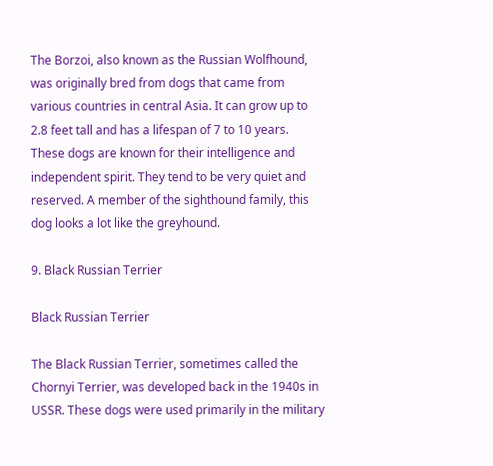The Borzoi, also known as the Russian Wolfhound, was originally bred from dogs that came from various countries in central Asia. It can grow up to 2.8 feet tall and has a lifespan of 7 to 10 years. These dogs are known for their intelligence and independent spirit. They tend to be very quiet and reserved. A member of the sighthound family, this dog looks a lot like the greyhound.

9. Black Russian Terrier

Black Russian Terrier

The Black Russian Terrier, sometimes called the Chornyi Terrier, was developed back in the 1940s in USSR. These dogs were used primarily in the military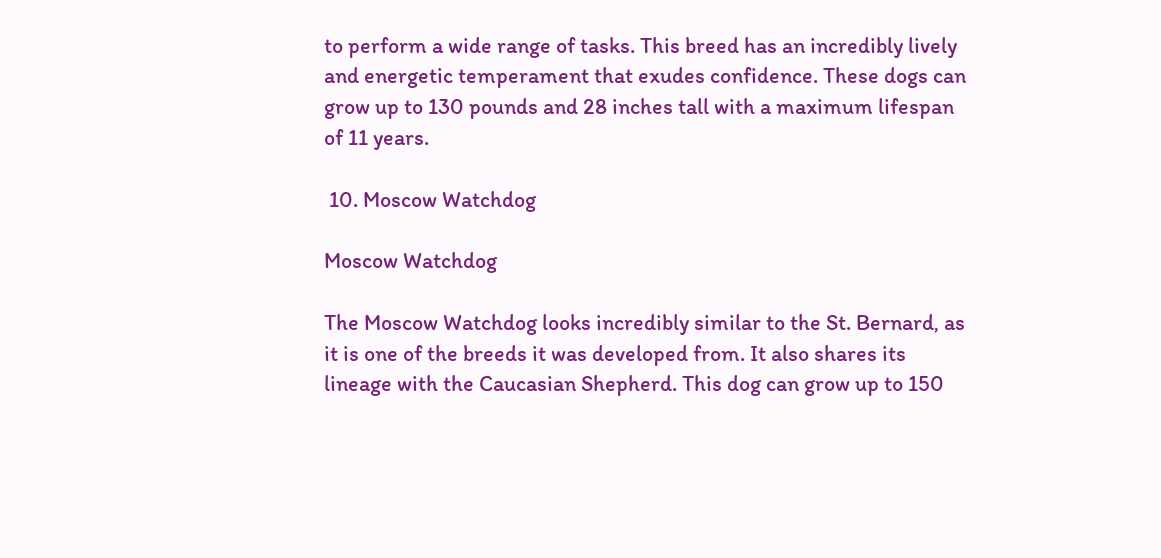to perform a wide range of tasks. This breed has an incredibly lively and energetic temperament that exudes confidence. These dogs can grow up to 130 pounds and 28 inches tall with a maximum lifespan of 11 years.

 10. Moscow Watchdog

Moscow Watchdog

The Moscow Watchdog looks incredibly similar to the St. Bernard, as it is one of the breeds it was developed from. It also shares its lineage with the Caucasian Shepherd. This dog can grow up to 150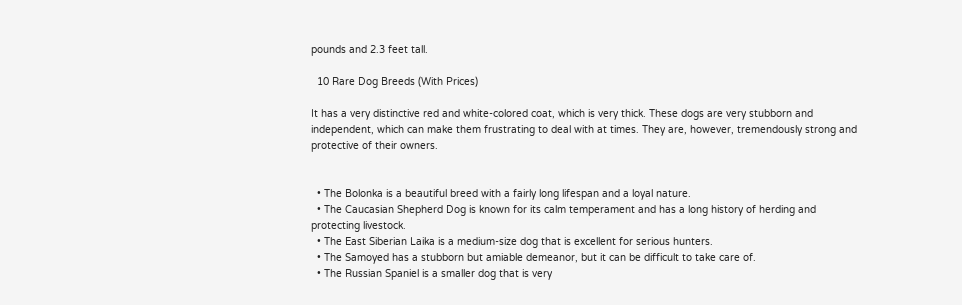pounds and 2.3 feet tall.

  10 Rare Dog Breeds (With Prices)

It has a very distinctive red and white-colored coat, which is very thick. These dogs are very stubborn and independent, which can make them frustrating to deal with at times. They are, however, tremendously strong and protective of their owners.


  • The Bolonka is a beautiful breed with a fairly long lifespan and a loyal nature.
  • The Caucasian Shepherd Dog is known for its calm temperament and has a long history of herding and protecting livestock.
  • The East Siberian Laika is a medium-size dog that is excellent for serious hunters.
  • The Samoyed has a stubborn but amiable demeanor, but it can be difficult to take care of.
  • The Russian Spaniel is a smaller dog that is very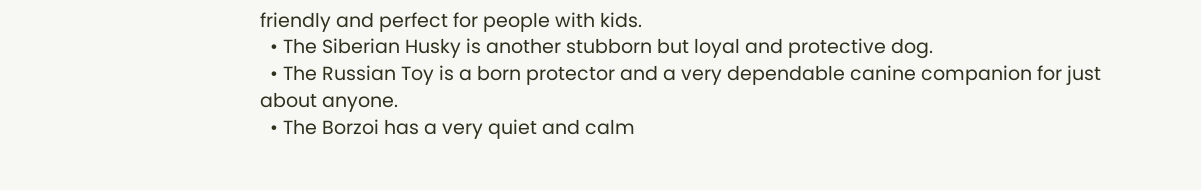friendly and perfect for people with kids.
  • The Siberian Husky is another stubborn but loyal and protective dog.
  • The Russian Toy is a born protector and a very dependable canine companion for just about anyone.
  • The Borzoi has a very quiet and calm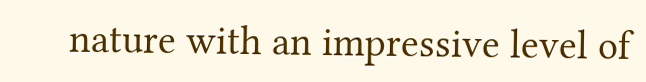nature with an impressive level of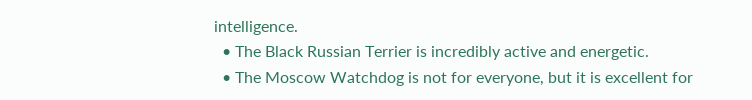intelligence.
  • The Black Russian Terrier is incredibly active and energetic.
  • The Moscow Watchdog is not for everyone, but it is excellent for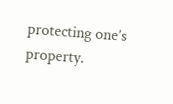protecting one’s property.